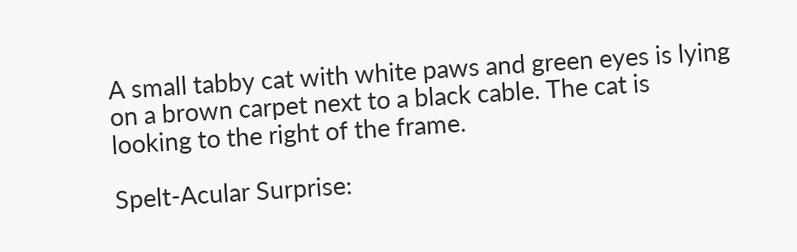A small tabby cat with white paws and green eyes is lying on a brown carpet next to a black cable. The cat is looking to the right of the frame.

Spelt-Acular Surprise: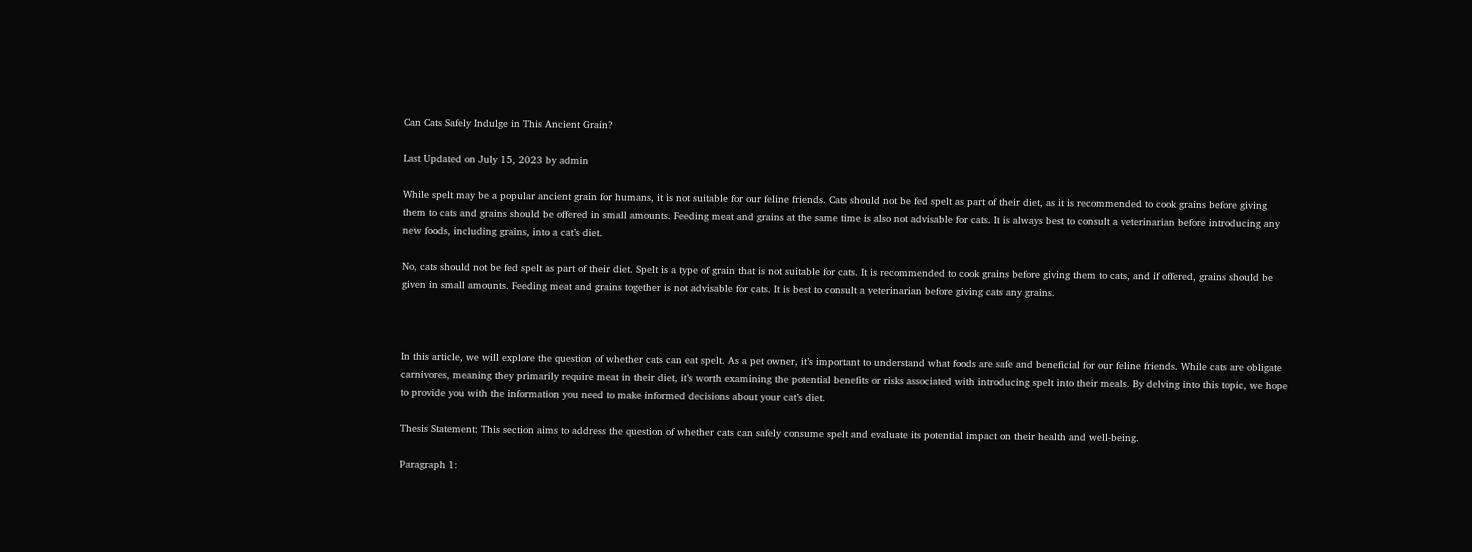Can Cats Safely Indulge in This Ancient Grain?

Last Updated on July 15, 2023 by admin

While spelt may be a popular ancient grain for humans, it is not suitable for our feline friends. Cats should not be fed spelt as part of their diet, as it is recommended to cook grains before giving them to cats and grains should be offered in small amounts. Feeding meat and grains at the same time is also not advisable for cats. It is always best to consult a veterinarian before introducing any new foods, including grains, into a cat’s diet.

No, cats should not be fed spelt as part of their diet. Spelt is a type of grain that is not suitable for cats. It is recommended to cook grains before giving them to cats, and if offered, grains should be given in small amounts. Feeding meat and grains together is not advisable for cats. It is best to consult a veterinarian before giving cats any grains.



In this article, we will explore the question of whether cats can eat spelt. As a pet owner, it’s important to understand what foods are safe and beneficial for our feline friends. While cats are obligate carnivores, meaning they primarily require meat in their diet, it’s worth examining the potential benefits or risks associated with introducing spelt into their meals. By delving into this topic, we hope to provide you with the information you need to make informed decisions about your cat’s diet.

Thesis Statement: This section aims to address the question of whether cats can safely consume spelt and evaluate its potential impact on their health and well-being.

Paragraph 1: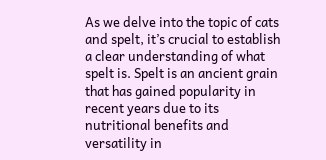As we delve into the topic of cats and spelt, it’s crucial to establish a clear understanding of what spelt is. Spelt is an ancient grain that has gained popularity in recent years due to its nutritional benefits and versatility in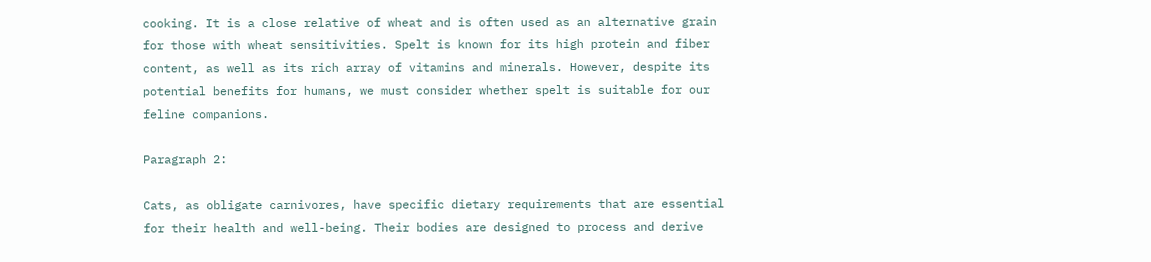cooking. It is a close relative of wheat and is often used as an alternative grain for those with wheat sensitivities. Spelt is known for its high protein and fiber content, as well as its rich array of vitamins and minerals. However, despite its potential benefits for humans, we must consider whether spelt is suitable for our feline companions.

Paragraph 2:

Cats, as obligate carnivores, have specific dietary requirements that are essential for their health and well-being. Their bodies are designed to process and derive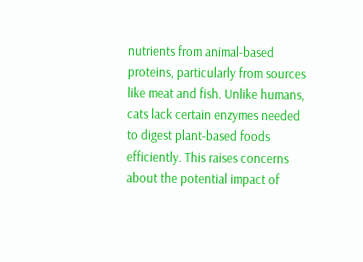nutrients from animal-based proteins, particularly from sources like meat and fish. Unlike humans, cats lack certain enzymes needed to digest plant-based foods efficiently. This raises concerns about the potential impact of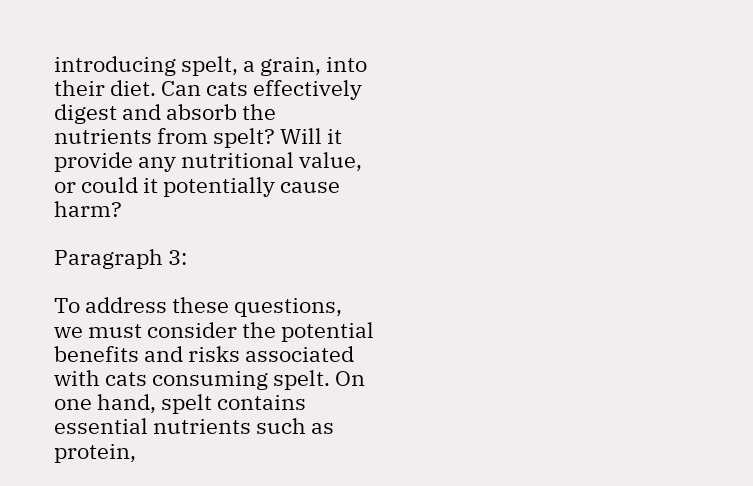introducing spelt, a grain, into their diet. Can cats effectively digest and absorb the nutrients from spelt? Will it provide any nutritional value, or could it potentially cause harm?

Paragraph 3:

To address these questions, we must consider the potential benefits and risks associated with cats consuming spelt. On one hand, spelt contains essential nutrients such as protein,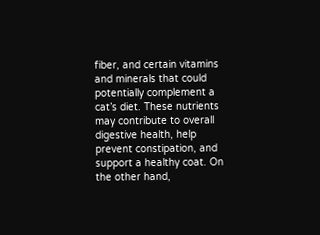fiber, and certain vitamins and minerals that could potentially complement a cat’s diet. These nutrients may contribute to overall digestive health, help prevent constipation, and support a healthy coat. On the other hand,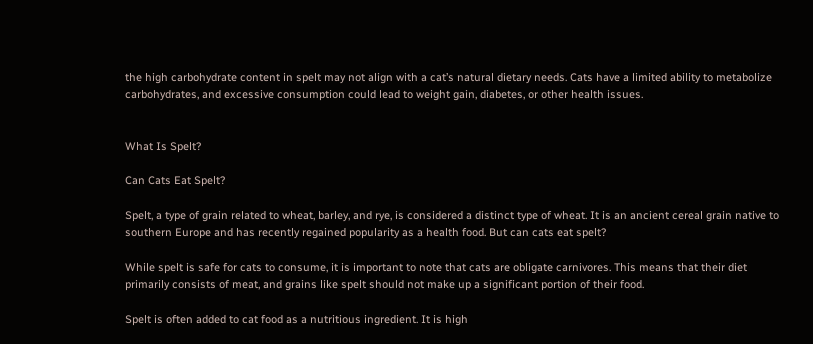the high carbohydrate content in spelt may not align with a cat’s natural dietary needs. Cats have a limited ability to metabolize carbohydrates, and excessive consumption could lead to weight gain, diabetes, or other health issues.


What Is Spelt?

Can Cats Eat Spelt?

Spelt, a type of grain related to wheat, barley, and rye, is considered a distinct type of wheat. It is an ancient cereal grain native to southern Europe and has recently regained popularity as a health food. But can cats eat spelt?

While spelt is safe for cats to consume, it is important to note that cats are obligate carnivores. This means that their diet primarily consists of meat, and grains like spelt should not make up a significant portion of their food.

Spelt is often added to cat food as a nutritious ingredient. It is high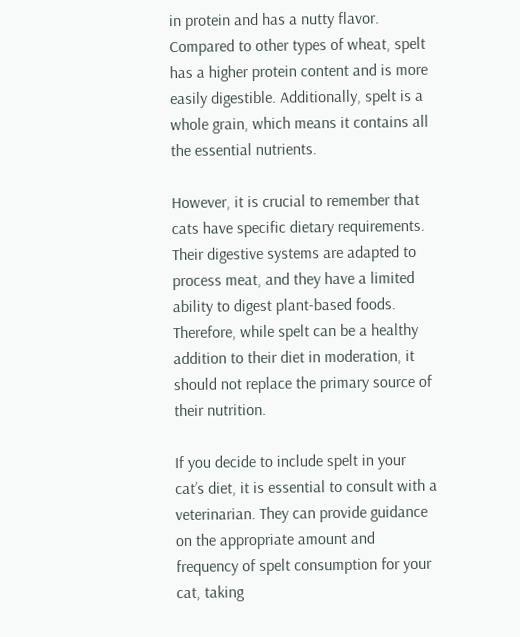in protein and has a nutty flavor. Compared to other types of wheat, spelt has a higher protein content and is more easily digestible. Additionally, spelt is a whole grain, which means it contains all the essential nutrients.

However, it is crucial to remember that cats have specific dietary requirements. Their digestive systems are adapted to process meat, and they have a limited ability to digest plant-based foods. Therefore, while spelt can be a healthy addition to their diet in moderation, it should not replace the primary source of their nutrition.

If you decide to include spelt in your cat’s diet, it is essential to consult with a veterinarian. They can provide guidance on the appropriate amount and frequency of spelt consumption for your cat, taking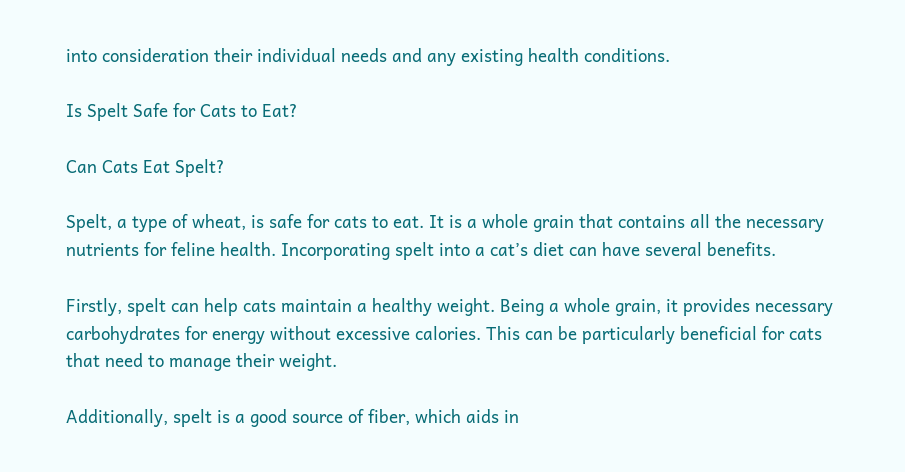into consideration their individual needs and any existing health conditions.

Is Spelt Safe for Cats to Eat?

Can Cats Eat Spelt?

Spelt, a type of wheat, is safe for cats to eat. It is a whole grain that contains all the necessary nutrients for feline health. Incorporating spelt into a cat’s diet can have several benefits.

Firstly, spelt can help cats maintain a healthy weight. Being a whole grain, it provides necessary carbohydrates for energy without excessive calories. This can be particularly beneficial for cats that need to manage their weight.

Additionally, spelt is a good source of fiber, which aids in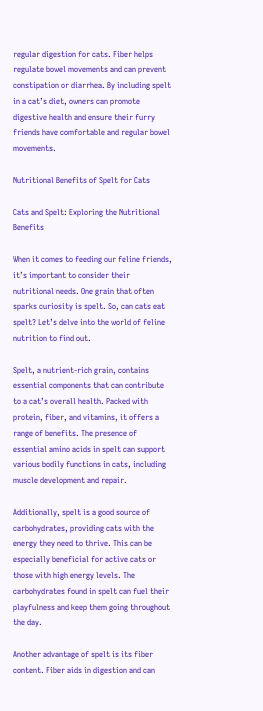regular digestion for cats. Fiber helps regulate bowel movements and can prevent constipation or diarrhea. By including spelt in a cat’s diet, owners can promote digestive health and ensure their furry friends have comfortable and regular bowel movements.

Nutritional Benefits of Spelt for Cats

Cats and Spelt: Exploring the Nutritional Benefits

When it comes to feeding our feline friends, it’s important to consider their nutritional needs. One grain that often sparks curiosity is spelt. So, can cats eat spelt? Let’s delve into the world of feline nutrition to find out.

Spelt, a nutrient-rich grain, contains essential components that can contribute to a cat’s overall health. Packed with protein, fiber, and vitamins, it offers a range of benefits. The presence of essential amino acids in spelt can support various bodily functions in cats, including muscle development and repair.

Additionally, spelt is a good source of carbohydrates, providing cats with the energy they need to thrive. This can be especially beneficial for active cats or those with high energy levels. The carbohydrates found in spelt can fuel their playfulness and keep them going throughout the day.

Another advantage of spelt is its fiber content. Fiber aids in digestion and can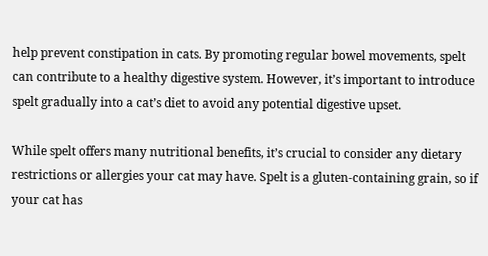help prevent constipation in cats. By promoting regular bowel movements, spelt can contribute to a healthy digestive system. However, it’s important to introduce spelt gradually into a cat’s diet to avoid any potential digestive upset.

While spelt offers many nutritional benefits, it’s crucial to consider any dietary restrictions or allergies your cat may have. Spelt is a gluten-containing grain, so if your cat has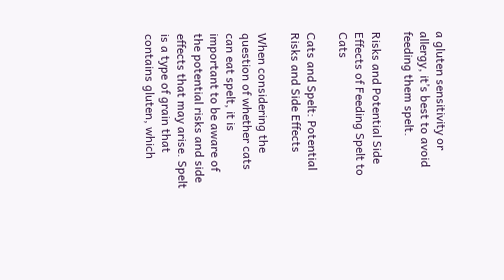a gluten sensitivity or allergy, it’s best to avoid feeding them spelt.

Risks and Potential Side Effects of Feeding Spelt to Cats

Cats and Spelt: Potential Risks and Side Effects

When considering the question of whether cats can eat spelt, it is important to be aware of the potential risks and side effects that may arise. Spelt is a type of grain that contains gluten, which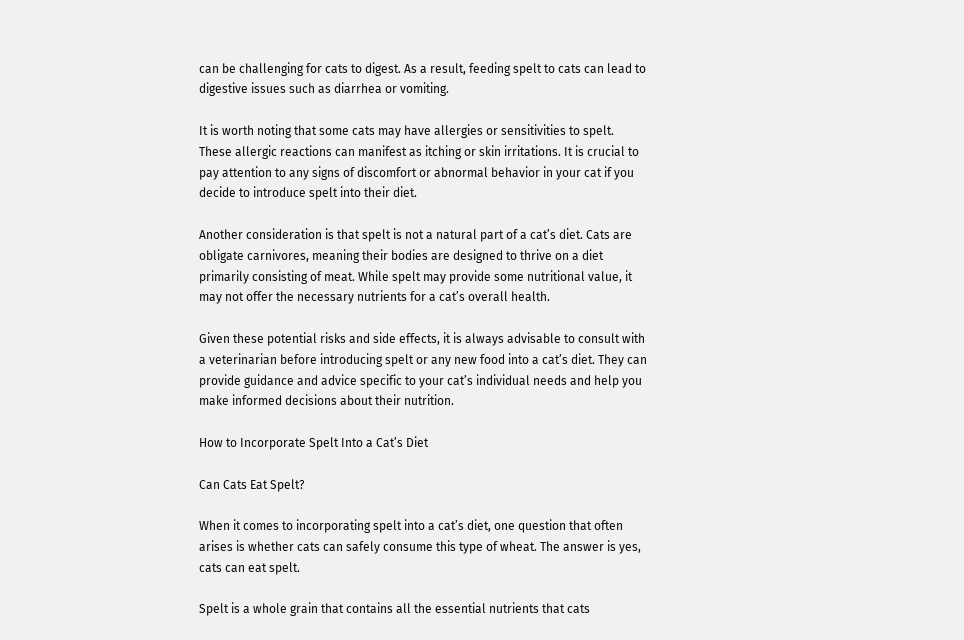can be challenging for cats to digest. As a result, feeding spelt to cats can lead to digestive issues such as diarrhea or vomiting.

It is worth noting that some cats may have allergies or sensitivities to spelt. These allergic reactions can manifest as itching or skin irritations. It is crucial to pay attention to any signs of discomfort or abnormal behavior in your cat if you decide to introduce spelt into their diet.

Another consideration is that spelt is not a natural part of a cat’s diet. Cats are obligate carnivores, meaning their bodies are designed to thrive on a diet primarily consisting of meat. While spelt may provide some nutritional value, it may not offer the necessary nutrients for a cat’s overall health.

Given these potential risks and side effects, it is always advisable to consult with a veterinarian before introducing spelt or any new food into a cat’s diet. They can provide guidance and advice specific to your cat’s individual needs and help you make informed decisions about their nutrition.

How to Incorporate Spelt Into a Cat’s Diet

Can Cats Eat Spelt?

When it comes to incorporating spelt into a cat’s diet, one question that often arises is whether cats can safely consume this type of wheat. The answer is yes, cats can eat spelt.

Spelt is a whole grain that contains all the essential nutrients that cats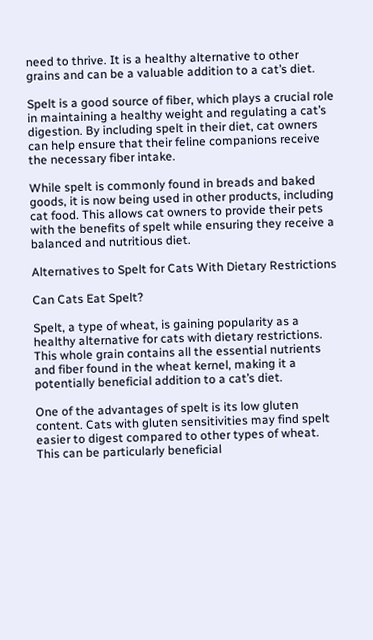need to thrive. It is a healthy alternative to other grains and can be a valuable addition to a cat’s diet.

Spelt is a good source of fiber, which plays a crucial role in maintaining a healthy weight and regulating a cat’s digestion. By including spelt in their diet, cat owners can help ensure that their feline companions receive the necessary fiber intake.

While spelt is commonly found in breads and baked goods, it is now being used in other products, including cat food. This allows cat owners to provide their pets with the benefits of spelt while ensuring they receive a balanced and nutritious diet.

Alternatives to Spelt for Cats With Dietary Restrictions

Can Cats Eat Spelt?

Spelt, a type of wheat, is gaining popularity as a healthy alternative for cats with dietary restrictions. This whole grain contains all the essential nutrients and fiber found in the wheat kernel, making it a potentially beneficial addition to a cat’s diet.

One of the advantages of spelt is its low gluten content. Cats with gluten sensitivities may find spelt easier to digest compared to other types of wheat. This can be particularly beneficial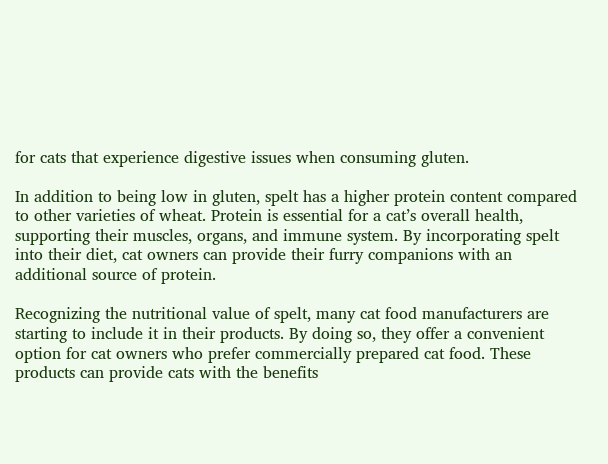for cats that experience digestive issues when consuming gluten.

In addition to being low in gluten, spelt has a higher protein content compared to other varieties of wheat. Protein is essential for a cat’s overall health, supporting their muscles, organs, and immune system. By incorporating spelt into their diet, cat owners can provide their furry companions with an additional source of protein.

Recognizing the nutritional value of spelt, many cat food manufacturers are starting to include it in their products. By doing so, they offer a convenient option for cat owners who prefer commercially prepared cat food. These products can provide cats with the benefits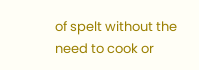of spelt without the need to cook or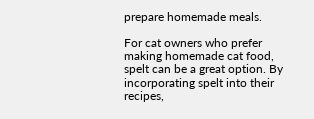prepare homemade meals.

For cat owners who prefer making homemade cat food, spelt can be a great option. By incorporating spelt into their recipes,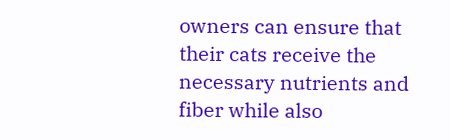owners can ensure that their cats receive the necessary nutrients and fiber while also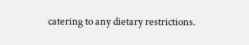catering to any dietary restrictions.